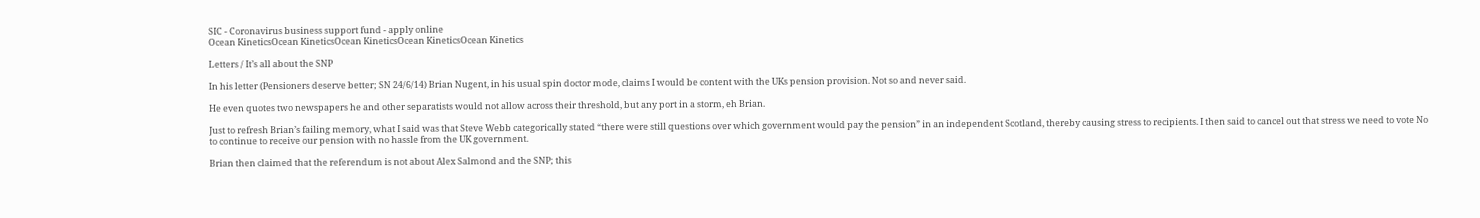SIC - Coronavirus business support fund - apply online
Ocean KineticsOcean KineticsOcean KineticsOcean KineticsOcean Kinetics

Letters / It’s all about the SNP

In his letter (Pensioners deserve better; SN 24/6/14) Brian Nugent, in his usual spin doctor mode, claims I would be content with the UKs pension provision. Not so and never said.

He even quotes two newspapers he and other separatists would not allow across their threshold, but any port in a storm, eh Brian.

Just to refresh Brian’s failing memory, what I said was that Steve Webb categorically stated “there were still questions over which government would pay the pension” in an independent Scotland, thereby causing stress to recipients. I then said to cancel out that stress we need to vote No to continue to receive our pension with no hassle from the UK government.

Brian then claimed that the referendum is not about Alex Salmond and the SNP; this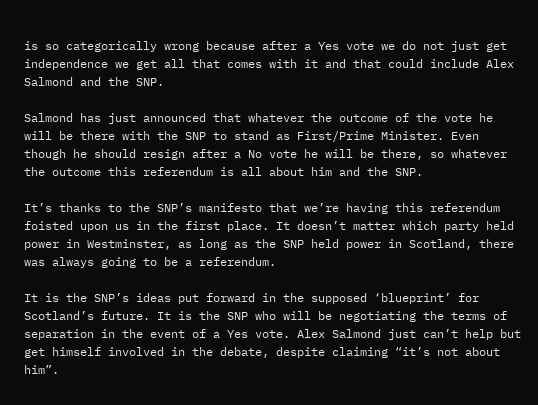is so categorically wrong because after a Yes vote we do not just get independence we get all that comes with it and that could include Alex Salmond and the SNP.

Salmond has just announced that whatever the outcome of the vote he will be there with the SNP to stand as First/Prime Minister. Even though he should resign after a No vote he will be there, so whatever the outcome this referendum is all about him and the SNP.

It’s thanks to the SNP’s manifesto that we’re having this referendum foisted upon us in the first place. It doesn’t matter which party held power in Westminster, as long as the SNP held power in Scotland, there was always going to be a referendum.

It is the SNP’s ideas put forward in the supposed ‘blueprint’ for Scotland’s future. It is the SNP who will be negotiating the terms of separation in the event of a Yes vote. Alex Salmond just can’t help but get himself involved in the debate, despite claiming “it’s not about him”.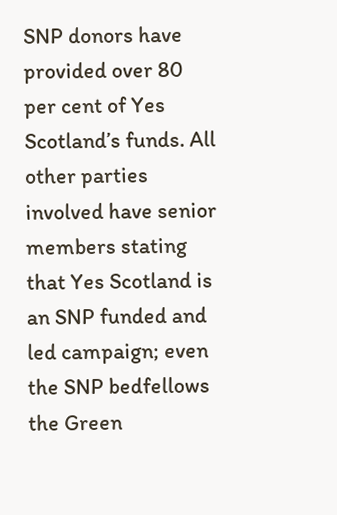SNP donors have provided over 80 per cent of Yes Scotland’s funds. All other parties involved have senior members stating that Yes Scotland is an SNP funded and led campaign; even the SNP bedfellows the Green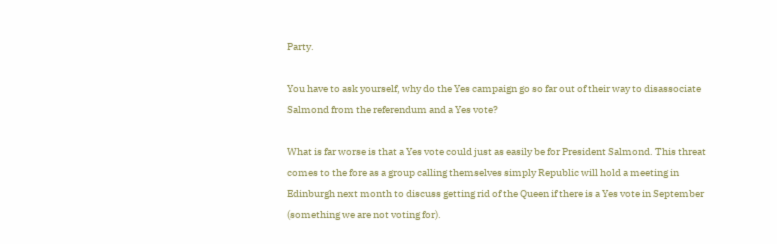Party.

You have to ask yourself, why do the Yes campaign go so far out of their way to disassociate Salmond from the referendum and a Yes vote?

What is far worse is that a Yes vote could just as easily be for President Salmond. This threat comes to the fore as a group calling themselves simply Republic will hold a meeting in Edinburgh next month to discuss getting rid of the Queen if there is a Yes vote in September (something we are not voting for).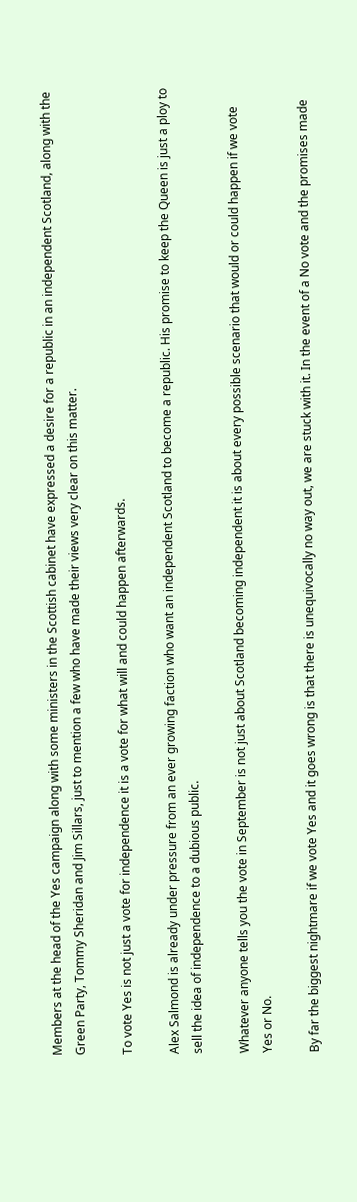Members at the head of the Yes campaign along with some ministers in the Scottish cabinet have expressed a desire for a republic in an independent Scotland, along with the Green Party, Tommy Sheridan and Jim Sillars, just to mention a few who have made their views very clear on this matter.

To vote Yes is not just a vote for independence it is a vote for what will and could happen afterwards.

Alex Salmond is already under pressure from an ever growing faction who want an independent Scotland to become a republic. His promise to keep the Queen is just a ploy to sell the idea of independence to a dubious public.

Whatever anyone tells you the vote in September is not just about Scotland becoming independent it is about every possible scenario that would or could happen if we vote Yes or No.

By far the biggest nightmare if we vote Yes and it goes wrong is that there is unequivocally no way out, we are stuck with it. In the event of a No vote and the promises made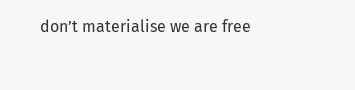don’t materialise we are free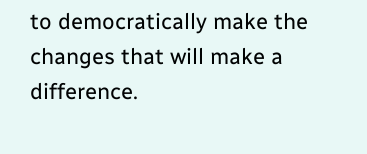to democratically make the changes that will make a difference.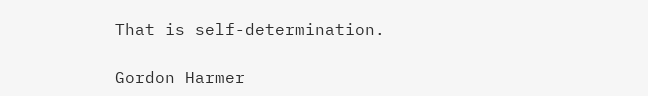That is self-determination.

Gordon Harmer